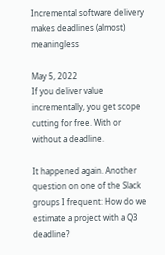Incremental software delivery makes deadlines (almost) meaningless

May 5, 2022
If you deliver value incrementally, you get scope cutting for free. With or without a deadline.

It happened again. Another question on one of the Slack groups I frequent: How do we estimate a project with a Q3 deadline?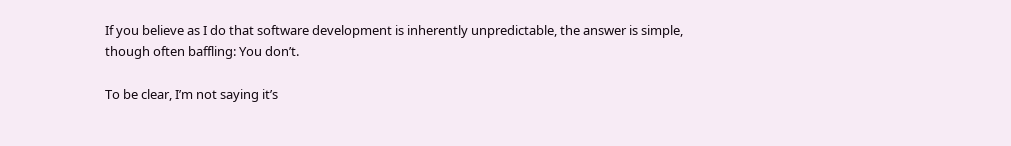If you believe as I do that software development is inherently unpredictable, the answer is simple, though often baffling: You don’t.

To be clear, I’m not saying it’s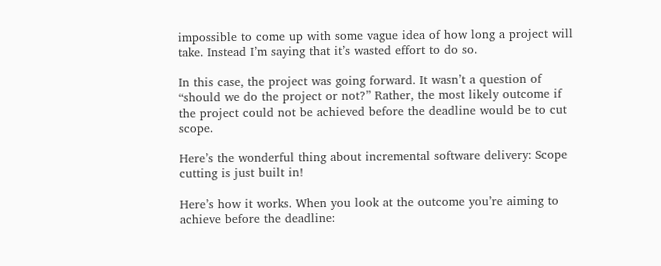impossible to come up with some vague idea of how long a project will take. Instead I’m saying that it’s wasted effort to do so.

In this case, the project was going forward. It wasn’t a question of “should we do the project or not?” Rather, the most likely outcome if the project could not be achieved before the deadline would be to cut scope.

Here’s the wonderful thing about incremental software delivery: Scope cutting is just built in!

Here’s how it works. When you look at the outcome you’re aiming to achieve before the deadline: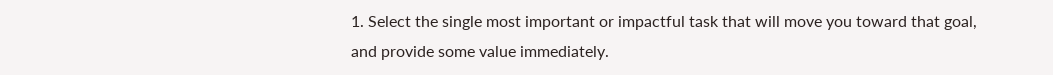1. Select the single most important or impactful task that will move you toward that goal, and provide some value immediately.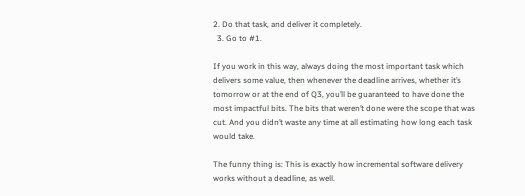2. Do that task, and deliver it completely.
  3. Go to #1.

If you work in this way, always doing the most important task which delivers some value, then whenever the deadline arrives, whether it’s tomorrow or at the end of Q3, you’ll be guaranteed to have done the most impactful bits. The bits that weren’t done were the scope that was cut. And you didn’t waste any time at all estimating how long each task would take.

The funny thing is: This is exactly how incremental software delivery works without a deadline, as well.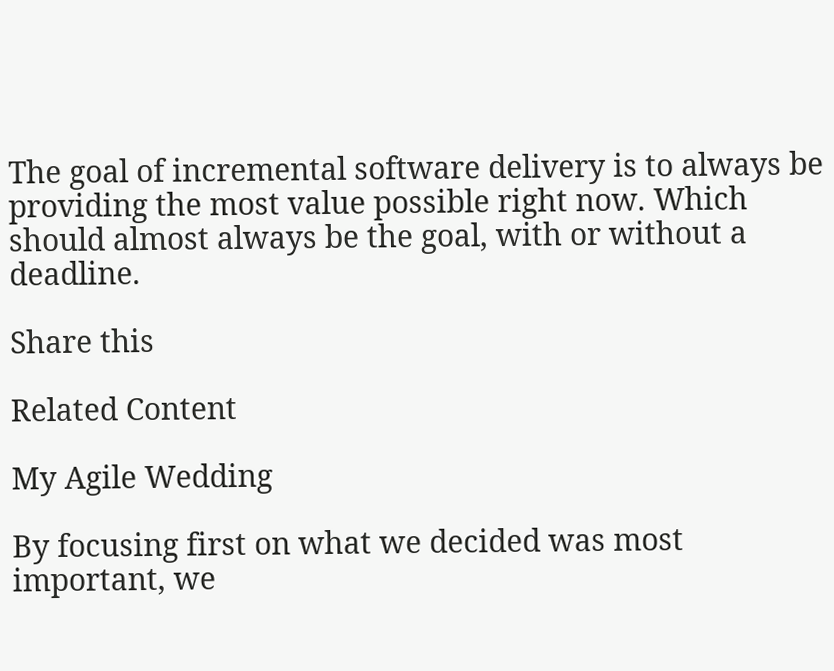The goal of incremental software delivery is to always be providing the most value possible right now. Which should almost always be the goal, with or without a deadline.

Share this

Related Content

My Agile Wedding

By focusing first on what we decided was most important, we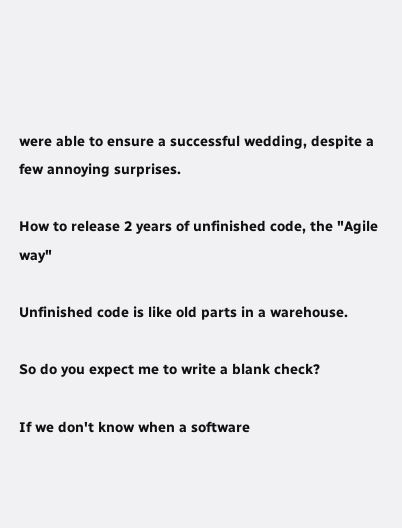were able to ensure a successful wedding, despite a few annoying surprises.

How to release 2 years of unfinished code, the "Agile way"

Unfinished code is like old parts in a warehouse.

So do you expect me to write a blank check?

If we don't know when a software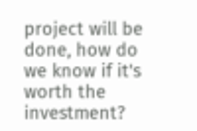project will be done, how do we know if it's worth the investment?